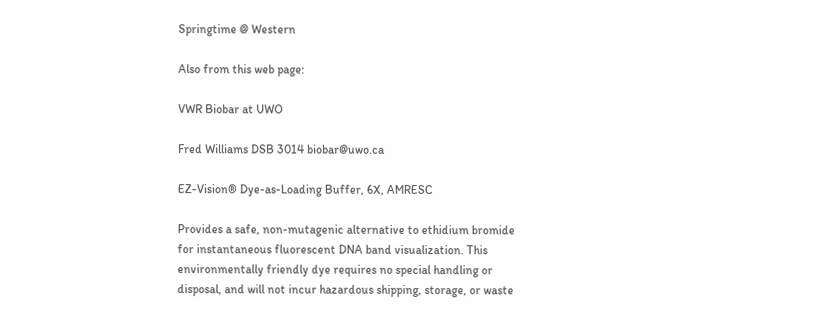Springtime @ Western

Also from this web page:

VWR Biobar at UWO

Fred Williams DSB 3014 biobar@uwo.ca

EZ-Vision® Dye-as-Loading Buffer, 6X, AMRESC

Provides a safe, non-mutagenic alternative to ethidium bromide for instantaneous fluorescent DNA band visualization. This environmentally friendly dye requires no special handling or disposal, and will not incur hazardous shipping, storage, or waste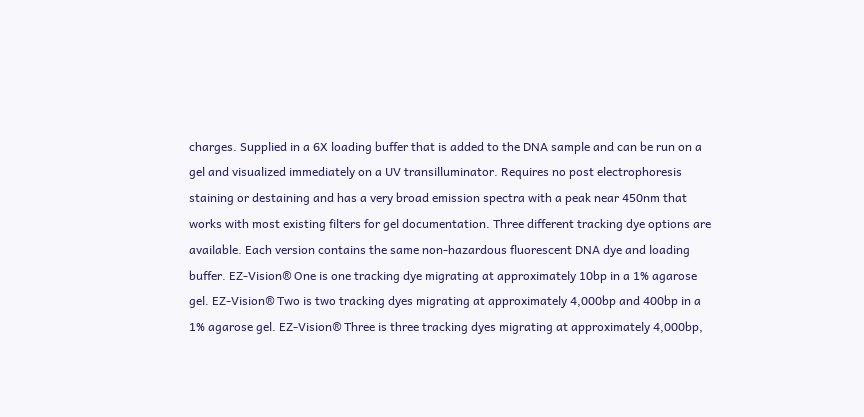charges. Supplied in a 6X loading buffer that is added to the DNA sample and can be run on a gel and visualized immediately on a UV transilluminator. Requires no post electrophoresis staining or destaining and has a very broad emission spectra with a peak near 450nm that works with most existing filters for gel documentation. Three different tracking dye options are available. Each version contains the same non-hazardous fluorescent DNA dye and loading buffer. EZ-Vision® One is one tracking dye migrating at approximately 10bp in a 1% agarose gel. EZ-Vision® Two is two tracking dyes migrating at approximately 4,000bp and 400bp in a 1% agarose gel. EZ-Vision® Three is three tracking dyes migrating at approximately 4,000bp,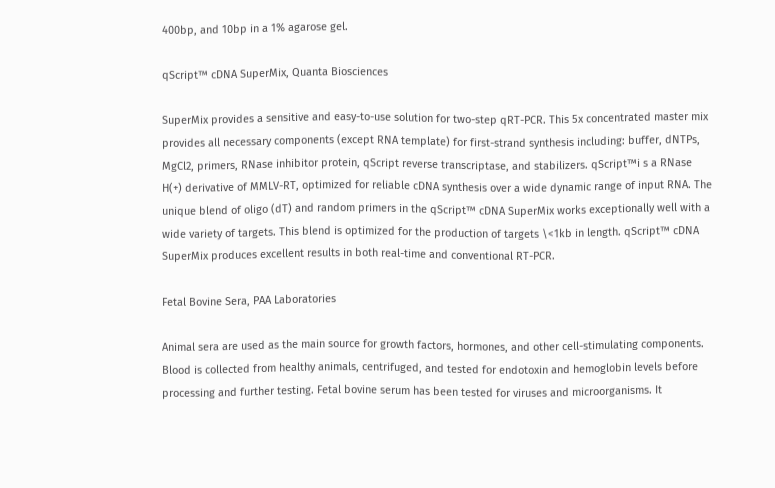400bp, and 10bp in a 1% agarose gel.

qScript™ cDNA SuperMix, Quanta Biosciences

SuperMix provides a sensitive and easy-to-use solution for two-step qRT-PCR. This 5x concentrated master mix provides all necessary components (except RNA template) for first-strand synthesis including: buffer, dNTPs, MgCl2, primers, RNase inhibitor protein, qScript reverse transcriptase, and stabilizers. qScript™i s a RNase H(+) derivative of MMLV-RT, optimized for reliable cDNA synthesis over a wide dynamic range of input RNA. The unique blend of oligo (dT) and random primers in the qScript™ cDNA SuperMix works exceptionally well with a wide variety of targets. This blend is optimized for the production of targets \<1kb in length. qScript™ cDNA SuperMix produces excellent results in both real-time and conventional RT-PCR.

Fetal Bovine Sera, PAA Laboratories

Animal sera are used as the main source for growth factors, hormones, and other cell-stimulating components. Blood is collected from healthy animals, centrifuged, and tested for endotoxin and hemoglobin levels before processing and further testing. Fetal bovine serum has been tested for viruses and microorganisms. It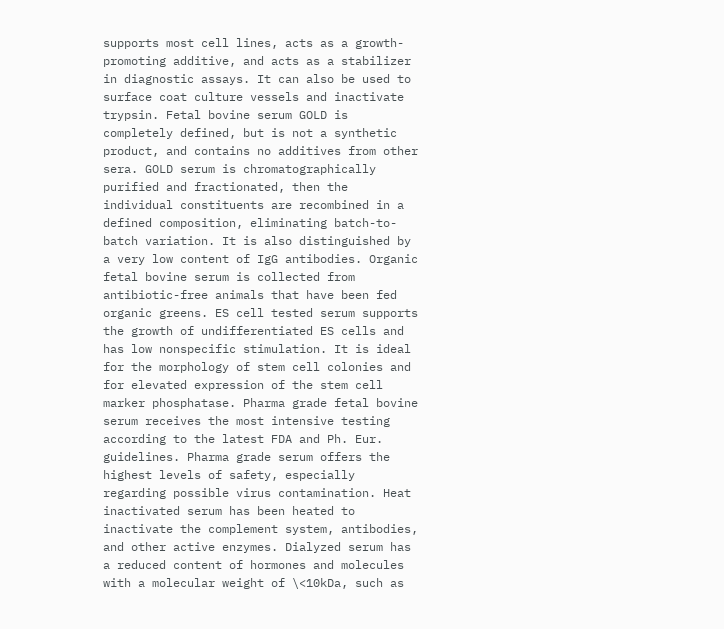supports most cell lines, acts as a growth-promoting additive, and acts as a stabilizer in diagnostic assays. It can also be used to surface coat culture vessels and inactivate trypsin. Fetal bovine serum GOLD is completely defined, but is not a synthetic product, and contains no additives from other sera. GOLD serum is chromatographically purified and fractionated, then the individual constituents are recombined in a defined composition, eliminating batch-to-batch variation. It is also distinguished by a very low content of IgG antibodies. Organic fetal bovine serum is collected from antibiotic-free animals that have been fed organic greens. ES cell tested serum supports the growth of undifferentiated ES cells and has low nonspecific stimulation. It is ideal for the morphology of stem cell colonies and for elevated expression of the stem cell marker phosphatase. Pharma grade fetal bovine serum receives the most intensive testing according to the latest FDA and Ph. Eur. guidelines. Pharma grade serum offers the highest levels of safety, especially regarding possible virus contamination. Heat inactivated serum has been heated to inactivate the complement system, antibodies, and other active enzymes. Dialyzed serum has a reduced content of hormones and molecules with a molecular weight of \<10kDa, such as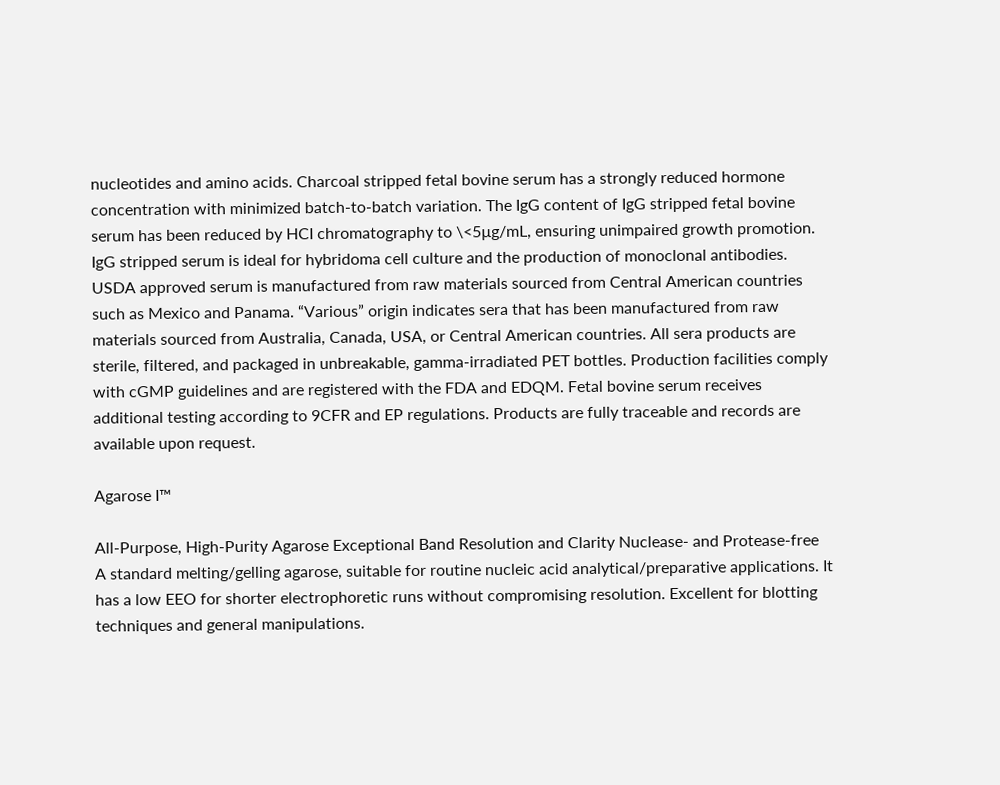nucleotides and amino acids. Charcoal stripped fetal bovine serum has a strongly reduced hormone concentration with minimized batch-to-batch variation. The IgG content of IgG stripped fetal bovine serum has been reduced by HCI chromatography to \<5µg/mL, ensuring unimpaired growth promotion. IgG stripped serum is ideal for hybridoma cell culture and the production of monoclonal antibodies. USDA approved serum is manufactured from raw materials sourced from Central American countries such as Mexico and Panama. “Various” origin indicates sera that has been manufactured from raw materials sourced from Australia, Canada, USA, or Central American countries. All sera products are sterile, filtered, and packaged in unbreakable, gamma-irradiated PET bottles. Production facilities comply with cGMP guidelines and are registered with the FDA and EDQM. Fetal bovine serum receives additional testing according to 9CFR and EP regulations. Products are fully traceable and records are available upon request.

Agarose I™

All-Purpose, High-Purity Agarose Exceptional Band Resolution and Clarity Nuclease- and Protease-free A standard melting/gelling agarose, suitable for routine nucleic acid analytical/preparative applications. It has a low EEO for shorter electrophoretic runs without compromising resolution. Excellent for blotting techniques and general manipulations.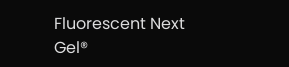Fluorescent Next Gel®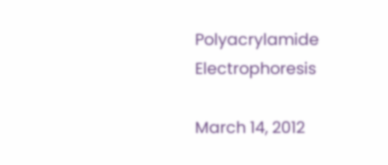Polyacrylamide Electrophoresis

March 14, 2012